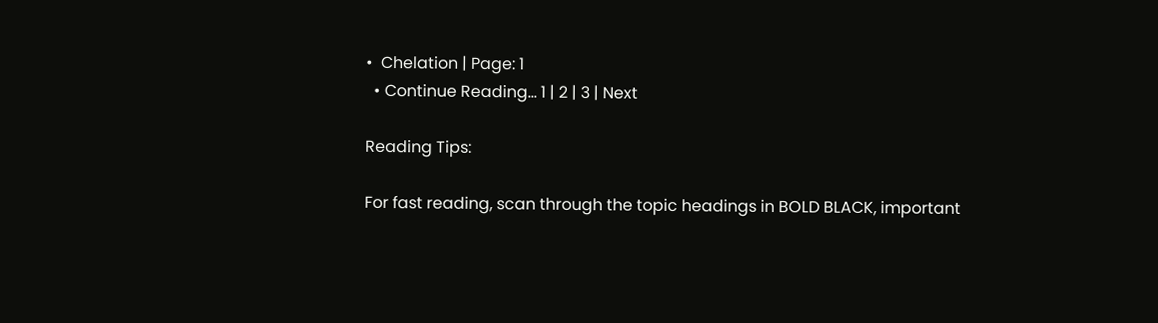•  Chelation | Page: 1
  • Continue Reading... 1 | 2 | 3 | Next

Reading Tips:

For fast reading, scan through the topic headings in BOLD BLACK, important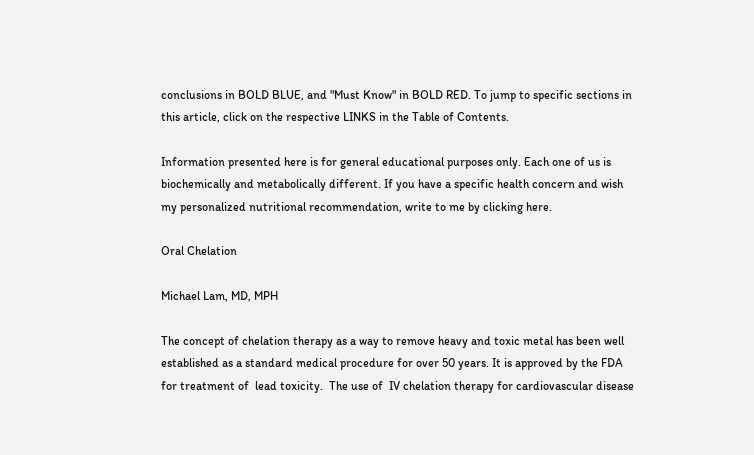conclusions in BOLD BLUE, and "Must Know" in BOLD RED. To jump to specific sections in this article, click on the respective LINKS in the Table of Contents.

Information presented here is for general educational purposes only. Each one of us is biochemically and metabolically different. If you have a specific health concern and wish my personalized nutritional recommendation, write to me by clicking here.

Oral Chelation

Michael Lam, MD, MPH

The concept of chelation therapy as a way to remove heavy and toxic metal has been well established as a standard medical procedure for over 50 years. It is approved by the FDA for treatment of  lead toxicity.  The use of  IV chelation therapy for cardiovascular disease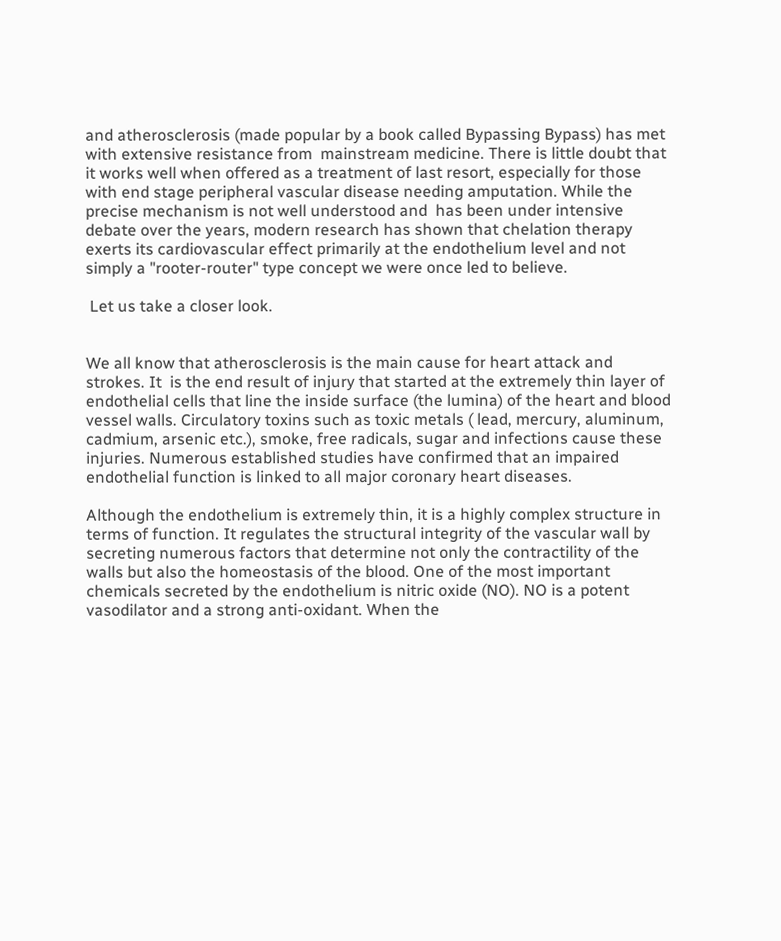and atherosclerosis (made popular by a book called Bypassing Bypass) has met with extensive resistance from  mainstream medicine. There is little doubt that it works well when offered as a treatment of last resort, especially for those with end stage peripheral vascular disease needing amputation. While the precise mechanism is not well understood and  has been under intensive  debate over the years, modern research has shown that chelation therapy exerts its cardiovascular effect primarily at the endothelium level and not simply a "rooter-router" type concept we were once led to believe.

 Let us take a closer look.


We all know that atherosclerosis is the main cause for heart attack and strokes. It  is the end result of injury that started at the extremely thin layer of endothelial cells that line the inside surface (the lumina) of the heart and blood vessel walls. Circulatory toxins such as toxic metals ( lead, mercury, aluminum, cadmium, arsenic etc.), smoke, free radicals, sugar and infections cause these injuries. Numerous established studies have confirmed that an impaired endothelial function is linked to all major coronary heart diseases.

Although the endothelium is extremely thin, it is a highly complex structure in terms of function. It regulates the structural integrity of the vascular wall by secreting numerous factors that determine not only the contractility of the walls but also the homeostasis of the blood. One of the most important chemicals secreted by the endothelium is nitric oxide (NO). NO is a potent vasodilator and a strong anti-oxidant. When the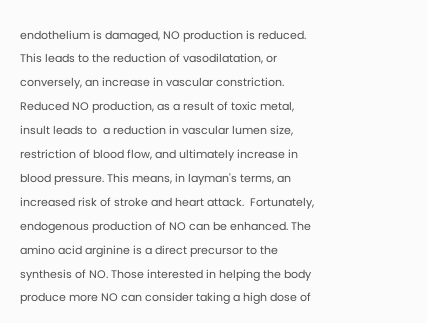endothelium is damaged, NO production is reduced. This leads to the reduction of vasodilatation, or conversely, an increase in vascular constriction. Reduced NO production, as a result of toxic metal, insult leads to  a reduction in vascular lumen size, restriction of blood flow, and ultimately increase in blood pressure. This means, in layman's terms, an increased risk of stroke and heart attack.  Fortunately, endogenous production of NO can be enhanced. The amino acid arginine is a direct precursor to the synthesis of NO. Those interested in helping the body produce more NO can consider taking a high dose of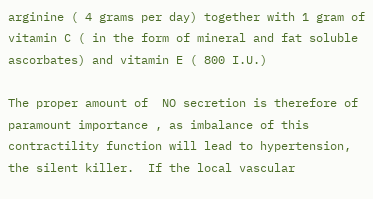arginine ( 4 grams per day) together with 1 gram of vitamin C ( in the form of mineral and fat soluble ascorbates) and vitamin E ( 800 I.U.)

The proper amount of  NO secretion is therefore of paramount importance , as imbalance of this contractility function will lead to hypertension, the silent killer.  If the local vascular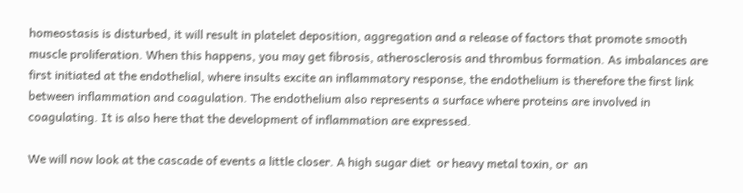homeostasis is disturbed, it will result in platelet deposition, aggregation and a release of factors that promote smooth muscle proliferation. When this happens, you may get fibrosis, atherosclerosis and thrombus formation. As imbalances are first initiated at the endothelial, where insults excite an inflammatory response, the endothelium is therefore the first link between inflammation and coagulation. The endothelium also represents a surface where proteins are involved in coagulating. It is also here that the development of inflammation are expressed.

We will now look at the cascade of events a little closer. A high sugar diet  or heavy metal toxin, or  an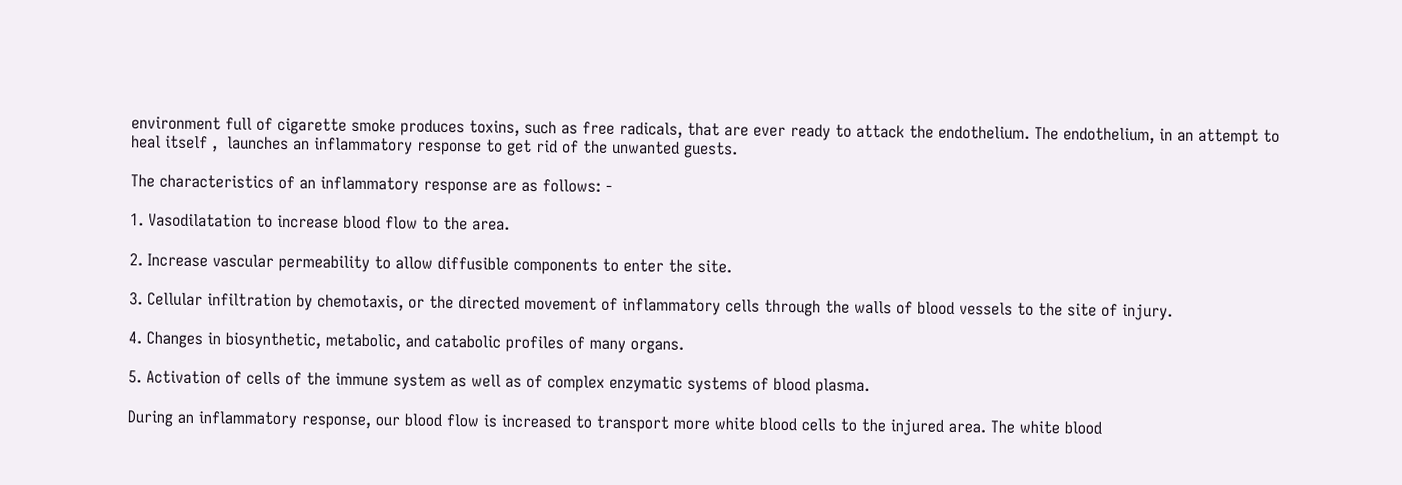environment full of cigarette smoke produces toxins, such as free radicals, that are ever ready to attack the endothelium. The endothelium, in an attempt to heal itself ,  launches an inflammatory response to get rid of the unwanted guests.

The characteristics of an inflammatory response are as follows: -

1. Vasodilatation to increase blood flow to the area.

2. Increase vascular permeability to allow diffusible components to enter the site.

3. Cellular infiltration by chemotaxis, or the directed movement of inflammatory cells through the walls of blood vessels to the site of injury.

4. Changes in biosynthetic, metabolic, and catabolic profiles of many organs.

5. Activation of cells of the immune system as well as of complex enzymatic systems of blood plasma.

During an inflammatory response, our blood flow is increased to transport more white blood cells to the injured area. The white blood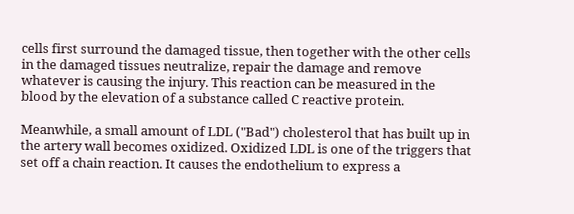cells first surround the damaged tissue, then together with the other cells in the damaged tissues neutralize, repair the damage and remove whatever is causing the injury. This reaction can be measured in the blood by the elevation of a substance called C reactive protein.

Meanwhile, a small amount of LDL ("Bad") cholesterol that has built up in the artery wall becomes oxidized. Oxidized LDL is one of the triggers that set off a chain reaction. It causes the endothelium to express a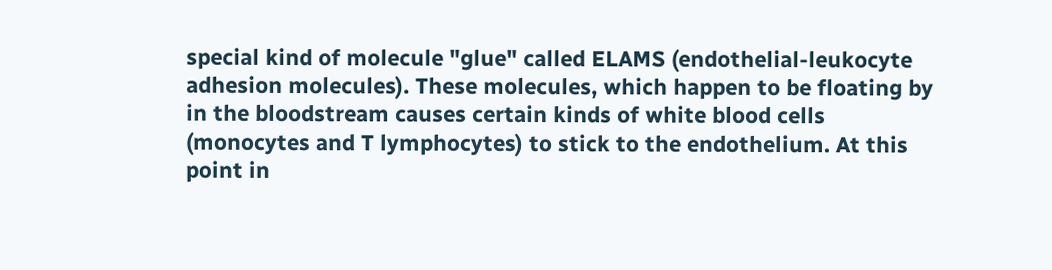special kind of molecule "glue" called ELAMS (endothelial-leukocyte adhesion molecules). These molecules, which happen to be floating by in the bloodstream causes certain kinds of white blood cells (monocytes and T lymphocytes) to stick to the endothelium. At this point in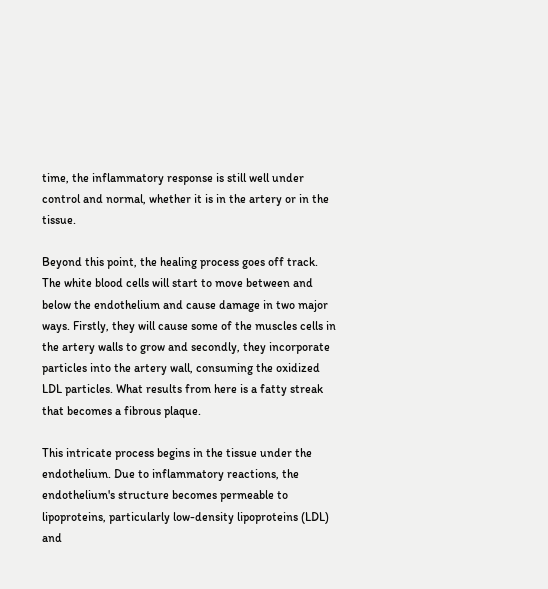time, the inflammatory response is still well under control and normal, whether it is in the artery or in the tissue.

Beyond this point, the healing process goes off track. The white blood cells will start to move between and below the endothelium and cause damage in two major ways. Firstly, they will cause some of the muscles cells in the artery walls to grow and secondly, they incorporate particles into the artery wall, consuming the oxidized LDL particles. What results from here is a fatty streak that becomes a fibrous plaque.

This intricate process begins in the tissue under the endothelium. Due to inflammatory reactions, the endothelium's structure becomes permeable to lipoproteins, particularly low-density lipoproteins (LDL) and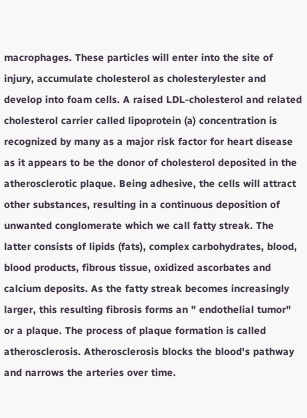macrophages. These particles will enter into the site of injury, accumulate cholesterol as cholesterylester and develop into foam cells. A raised LDL-cholesterol and related cholesterol carrier called lipoprotein (a) concentration is recognized by many as a major risk factor for heart disease as it appears to be the donor of cholesterol deposited in the atherosclerotic plaque. Being adhesive, the cells will attract other substances, resulting in a continuous deposition of unwanted conglomerate which we call fatty streak. The latter consists of lipids (fats), complex carbohydrates, blood, blood products, fibrous tissue, oxidized ascorbates and calcium deposits. As the fatty streak becomes increasingly larger, this resulting fibrosis forms an " endothelial tumor" or a plaque. The process of plaque formation is called atherosclerosis. Atherosclerosis blocks the blood's pathway and narrows the arteries over time.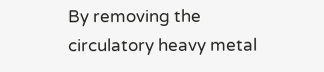By removing the circulatory heavy metal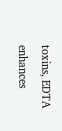toxins, EDTA enhances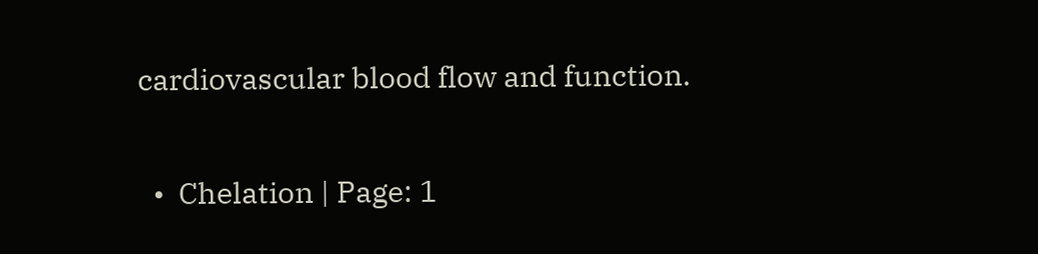cardiovascular blood flow and function.

  •  Chelation | Page: 1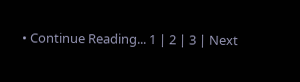• Continue Reading... 1 | 2 | 3 | Next